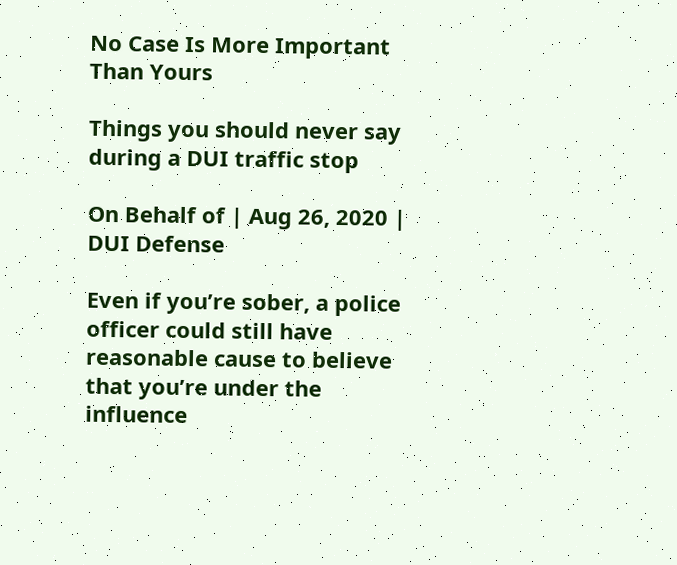No Case Is More Important Than Yours

Things you should never say during a DUI traffic stop

On Behalf of | Aug 26, 2020 | DUI Defense

Even if you’re sober, a police officer could still have reasonable cause to believe that you’re under the influence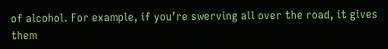of alcohol. For example, if you’re swerving all over the road, it gives them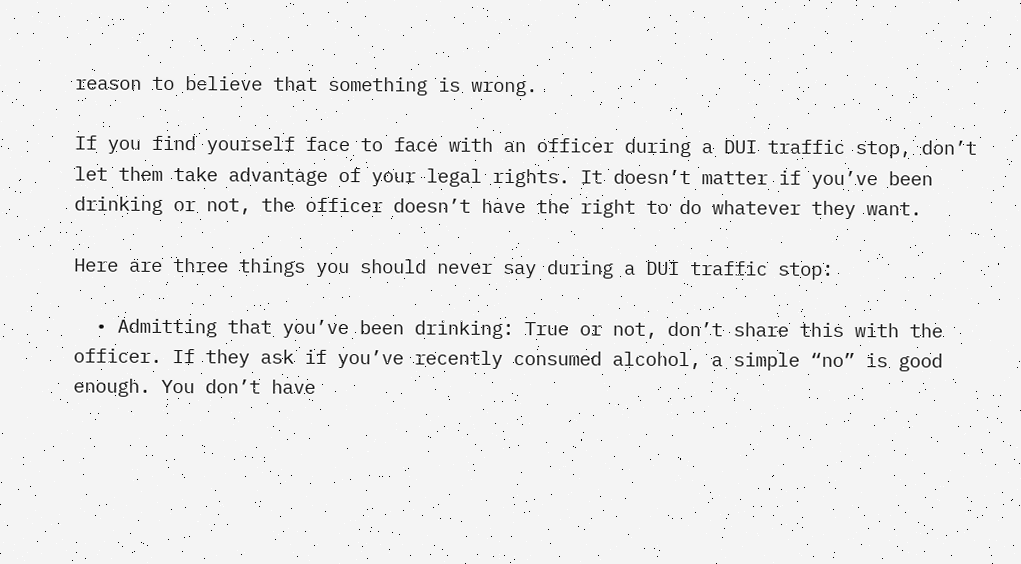reason to believe that something is wrong.

If you find yourself face to face with an officer during a DUI traffic stop, don’t let them take advantage of your legal rights. It doesn’t matter if you’ve been drinking or not, the officer doesn’t have the right to do whatever they want.

Here are three things you should never say during a DUI traffic stop:

  • Admitting that you’ve been drinking: True or not, don’t share this with the officer. If they ask if you’ve recently consumed alcohol, a simple “no” is good enough. You don’t have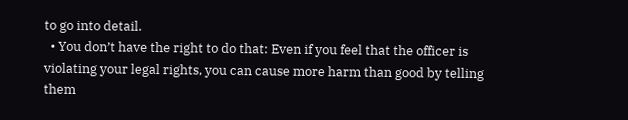to go into detail.
  • You don’t have the right to do that: Even if you feel that the officer is violating your legal rights, you can cause more harm than good by telling them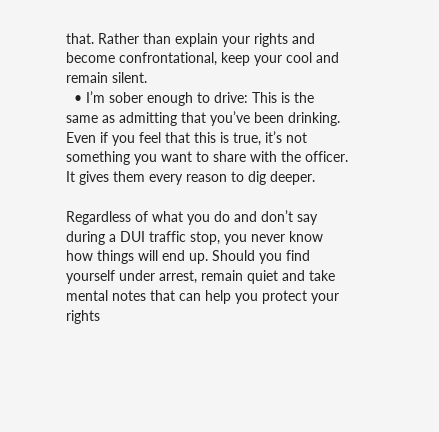that. Rather than explain your rights and become confrontational, keep your cool and remain silent.
  • I’m sober enough to drive: This is the same as admitting that you’ve been drinking. Even if you feel that this is true, it’s not something you want to share with the officer. It gives them every reason to dig deeper.

Regardless of what you do and don’t say during a DUI traffic stop, you never know how things will end up. Should you find yourself under arrest, remain quiet and take mental notes that can help you protect your rights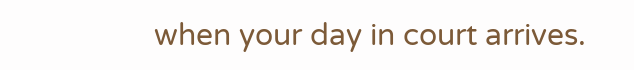when your day in court arrives.